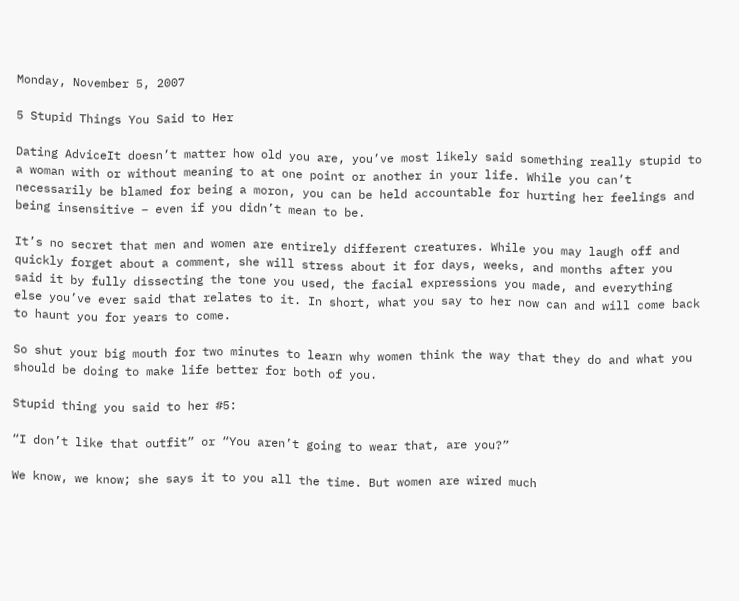Monday, November 5, 2007

5 Stupid Things You Said to Her

Dating AdviceIt doesn’t matter how old you are, you’ve most likely said something really stupid to a woman with or without meaning to at one point or another in your life. While you can’t necessarily be blamed for being a moron, you can be held accountable for hurting her feelings and being insensitive – even if you didn’t mean to be.

It’s no secret that men and women are entirely different creatures. While you may laugh off and quickly forget about a comment, she will stress about it for days, weeks, and months after you said it by fully dissecting the tone you used, the facial expressions you made, and everything else you’ve ever said that relates to it. In short, what you say to her now can and will come back to haunt you for years to come.

So shut your big mouth for two minutes to learn why women think the way that they do and what you should be doing to make life better for both of you.

Stupid thing you said to her #5:

“I don’t like that outfit” or “You aren’t going to wear that, are you?”

We know, we know; she says it to you all the time. But women are wired much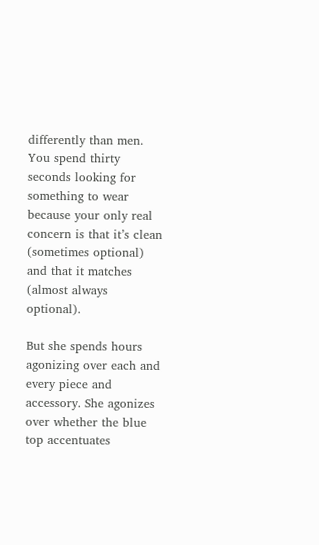differently than men. You spend thirty seconds looking for something to wear because your only real concern is that it’s clean (sometimes optional) and that it matches (almost always optional).

But she spends hours agonizing over each and every piece and accessory. She agonizes over whether the blue top accentuates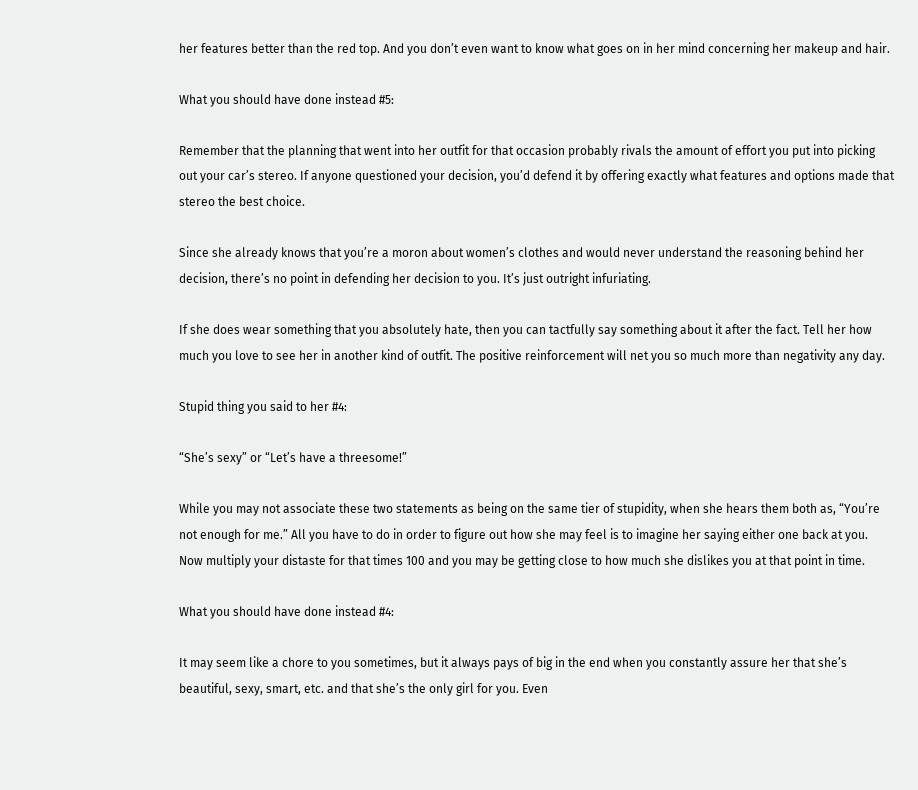her features better than the red top. And you don’t even want to know what goes on in her mind concerning her makeup and hair.

What you should have done instead #5:

Remember that the planning that went into her outfit for that occasion probably rivals the amount of effort you put into picking out your car’s stereo. If anyone questioned your decision, you’d defend it by offering exactly what features and options made that stereo the best choice.

Since she already knows that you’re a moron about women’s clothes and would never understand the reasoning behind her decision, there’s no point in defending her decision to you. It’s just outright infuriating.

If she does wear something that you absolutely hate, then you can tactfully say something about it after the fact. Tell her how much you love to see her in another kind of outfit. The positive reinforcement will net you so much more than negativity any day.

Stupid thing you said to her #4:

“She’s sexy” or “Let’s have a threesome!”

While you may not associate these two statements as being on the same tier of stupidity, when she hears them both as, “You’re not enough for me.” All you have to do in order to figure out how she may feel is to imagine her saying either one back at you. Now multiply your distaste for that times 100 and you may be getting close to how much she dislikes you at that point in time.

What you should have done instead #4:

It may seem like a chore to you sometimes, but it always pays of big in the end when you constantly assure her that she’s beautiful, sexy, smart, etc. and that she’s the only girl for you. Even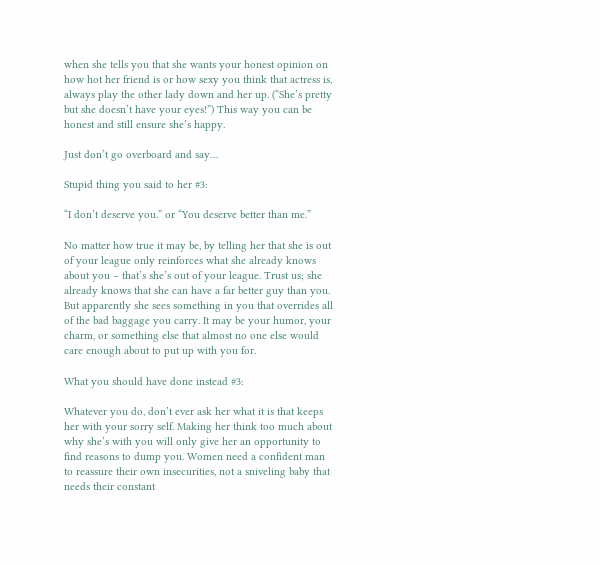when she tells you that she wants your honest opinion on how hot her friend is or how sexy you think that actress is, always play the other lady down and her up. (“She’s pretty but she doesn’t have your eyes!”) This way you can be honest and still ensure she’s happy.

Just don’t go overboard and say…

Stupid thing you said to her #3:

“I don’t deserve you.” or “You deserve better than me.”

No matter how true it may be, by telling her that she is out of your league only reinforces what she already knows about you – that’s she’s out of your league. Trust us; she already knows that she can have a far better guy than you. But apparently she sees something in you that overrides all of the bad baggage you carry. It may be your humor, your charm, or something else that almost no one else would care enough about to put up with you for.

What you should have done instead #3:

Whatever you do, don’t ever ask her what it is that keeps her with your sorry self. Making her think too much about why she’s with you will only give her an opportunity to find reasons to dump you. Women need a confident man to reassure their own insecurities, not a sniveling baby that needs their constant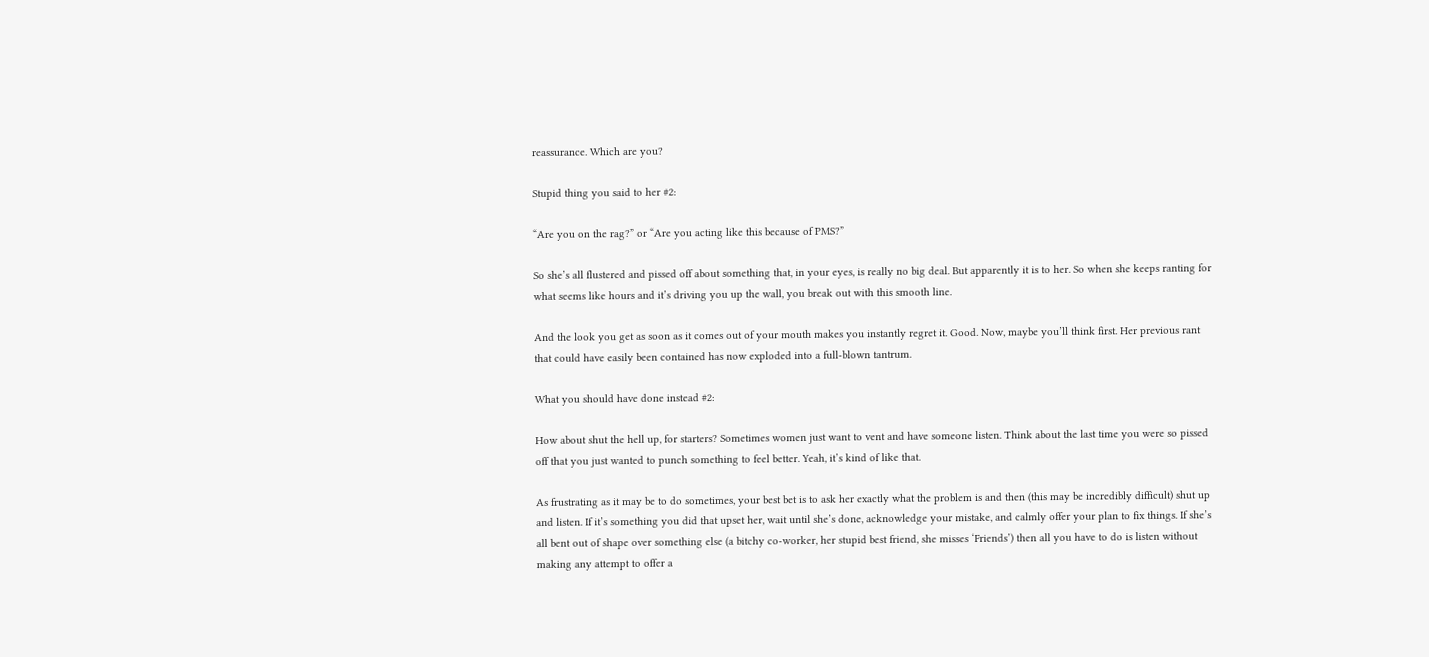reassurance. Which are you?

Stupid thing you said to her #2:

“Are you on the rag?” or “Are you acting like this because of PMS?”

So she’s all flustered and pissed off about something that, in your eyes, is really no big deal. But apparently it is to her. So when she keeps ranting for what seems like hours and it’s driving you up the wall, you break out with this smooth line.

And the look you get as soon as it comes out of your mouth makes you instantly regret it. Good. Now, maybe you’ll think first. Her previous rant that could have easily been contained has now exploded into a full-blown tantrum.

What you should have done instead #2:

How about shut the hell up, for starters? Sometimes women just want to vent and have someone listen. Think about the last time you were so pissed off that you just wanted to punch something to feel better. Yeah, it’s kind of like that.

As frustrating as it may be to do sometimes, your best bet is to ask her exactly what the problem is and then (this may be incredibly difficult) shut up and listen. If it’s something you did that upset her, wait until she’s done, acknowledge your mistake, and calmly offer your plan to fix things. If she’s all bent out of shape over something else (a bitchy co-worker, her stupid best friend, she misses ‘Friends’) then all you have to do is listen without making any attempt to offer a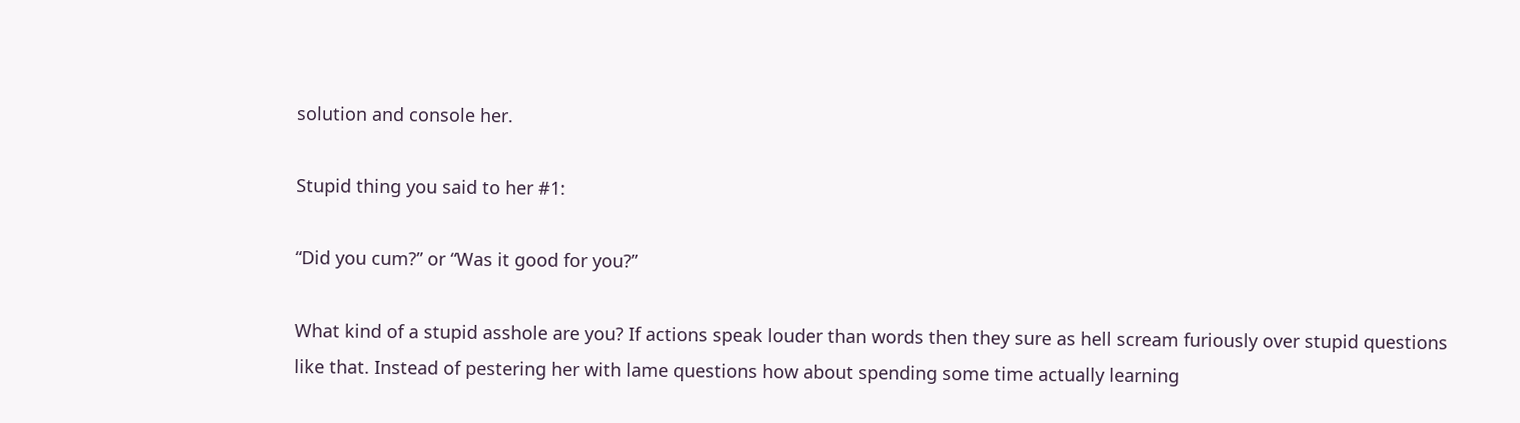solution and console her.

Stupid thing you said to her #1:

“Did you cum?” or “Was it good for you?”

What kind of a stupid asshole are you? If actions speak louder than words then they sure as hell scream furiously over stupid questions like that. Instead of pestering her with lame questions how about spending some time actually learning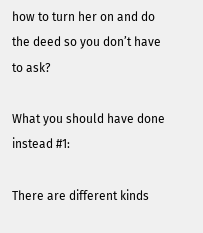how to turn her on and do the deed so you don’t have to ask?

What you should have done instead #1:

There are different kinds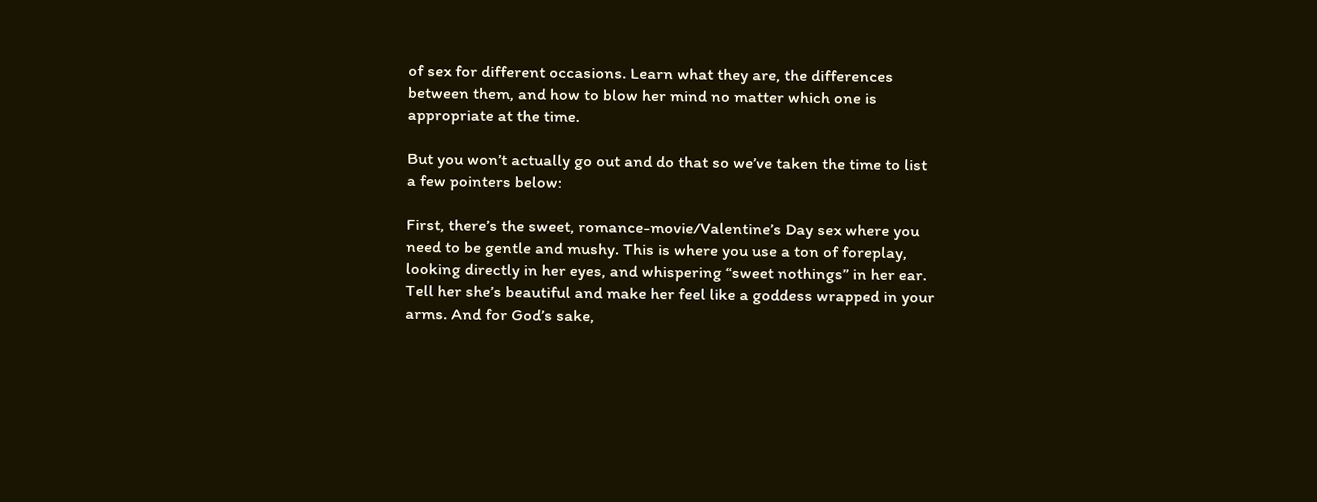of sex for different occasions. Learn what they are, the differences between them, and how to blow her mind no matter which one is appropriate at the time.

But you won’t actually go out and do that so we’ve taken the time to list a few pointers below:

First, there’s the sweet, romance-movie/Valentine’s Day sex where you need to be gentle and mushy. This is where you use a ton of foreplay, looking directly in her eyes, and whispering “sweet nothings” in her ear. Tell her she’s beautiful and make her feel like a goddess wrapped in your arms. And for God’s sake,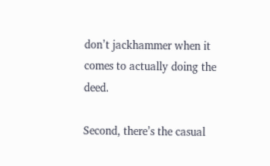don’t jackhammer when it comes to actually doing the deed.

Second, there’s the casual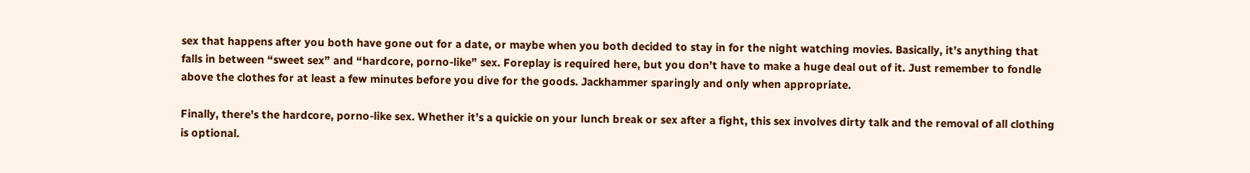sex that happens after you both have gone out for a date, or maybe when you both decided to stay in for the night watching movies. Basically, it’s anything that falls in between “sweet sex” and “hardcore, porno-like” sex. Foreplay is required here, but you don’t have to make a huge deal out of it. Just remember to fondle above the clothes for at least a few minutes before you dive for the goods. Jackhammer sparingly and only when appropriate.

Finally, there’s the hardcore, porno-like sex. Whether it’s a quickie on your lunch break or sex after a fight, this sex involves dirty talk and the removal of all clothing is optional.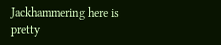Jackhammering here is pretty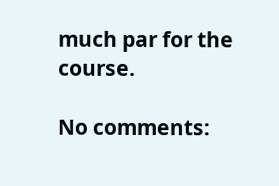much par for the course.

No comments: